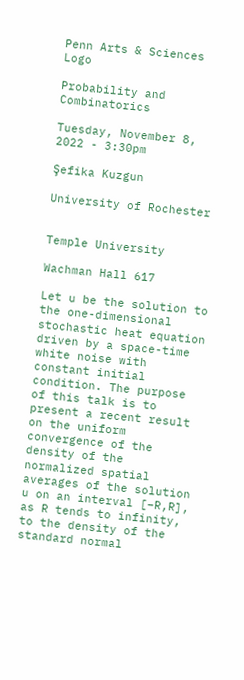Penn Arts & Sciences Logo

Probability and Combinatorics

Tuesday, November 8, 2022 - 3:30pm

Şefika Kuzgun

University of Rochester


Temple University

Wachman Hall 617

Let u be the solution to the one-dimensional stochastic heat equation driven by a space-time white noise with constant initial condition. The purpose of this talk is to present a recent result on the uniform convergence of the density of the normalized spatial averages of the solution u on an interval [−R,R], as R tends to infinity, to the density of the standard normal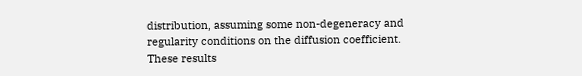distribution, assuming some non-degeneracy and regularity conditions on the diffusion coefficient. These results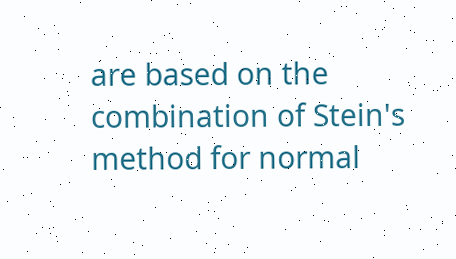are based on the combination of Stein's method for normal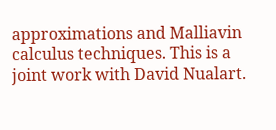approximations and Malliavin calculus techniques. This is a joint work with David Nualart.